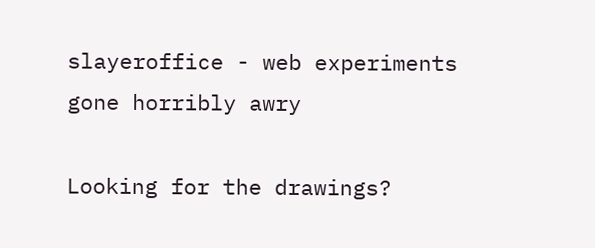slayeroffice - web experiments gone horribly awry

Looking for the drawings?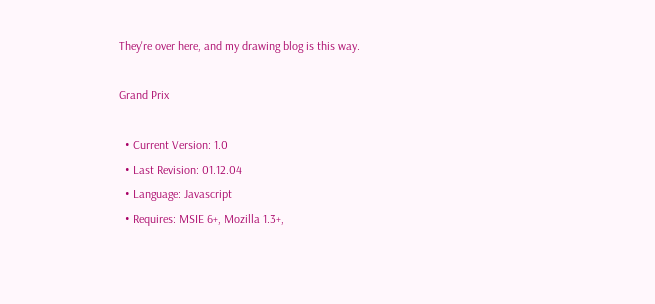They're over here, and my drawing blog is this way.

Grand Prix

  • Current Version: 1.0
  • Last Revision: 01.12.04
  • Language: Javascript
  • Requires: MSIE 6+, Mozilla 1.3+,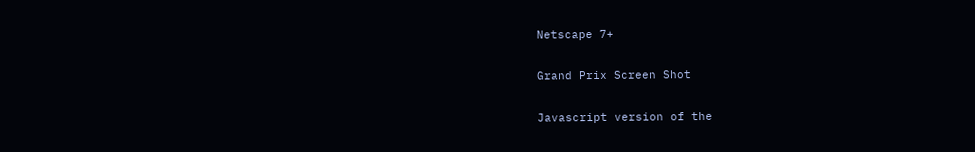Netscape 7+

Grand Prix Screen Shot

Javascript version of the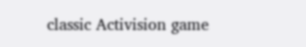classic Activision game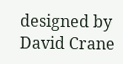designed by David Crane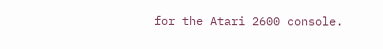for the Atari 2600 console.